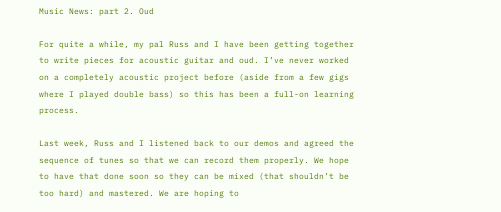Music News: part 2. Oud

For quite a while, my pal Russ and I have been getting together to write pieces for acoustic guitar and oud. I’ve never worked on a completely acoustic project before (aside from a few gigs where I played double bass) so this has been a full-on learning process.

Last week, Russ and I listened back to our demos and agreed the sequence of tunes so that we can record them properly. We hope to have that done soon so they can be mixed (that shouldn’t be too hard) and mastered. We are hoping to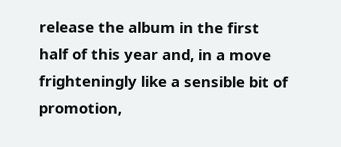release the album in the first half of this year and, in a move frighteningly like a sensible bit of promotion,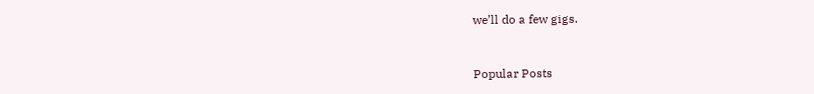we’ll do a few gigs.


Popular Posts